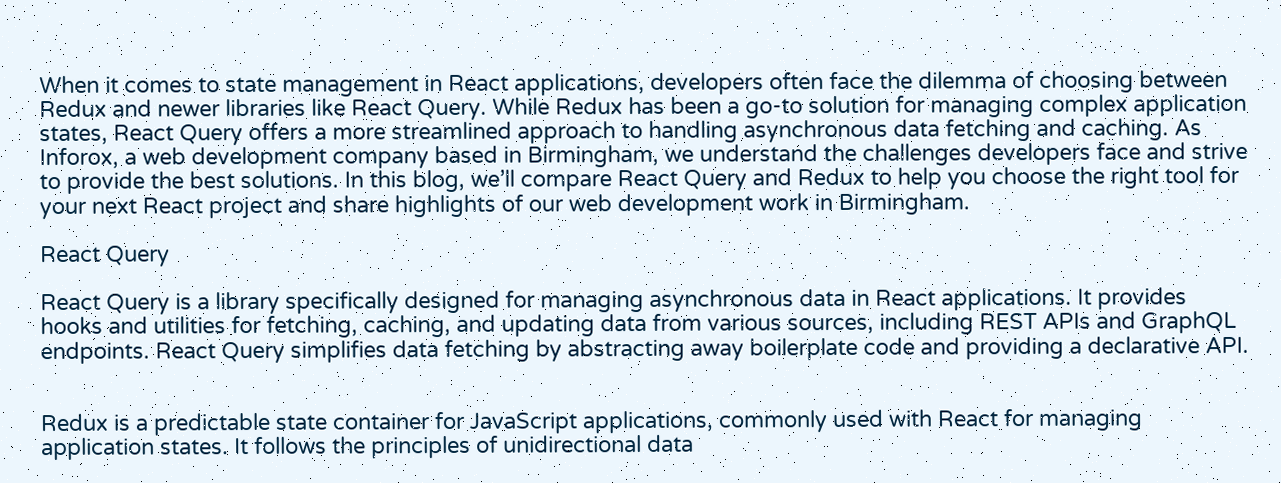When it comes to state management in React applications, developers often face the dilemma of choosing between Redux and newer libraries like React Query. While Redux has been a go-to solution for managing complex application states, React Query offers a more streamlined approach to handling asynchronous data fetching and caching. As Inforox, a web development company based in Birmingham, we understand the challenges developers face and strive to provide the best solutions. In this blog, we’ll compare React Query and Redux to help you choose the right tool for your next React project and share highlights of our web development work in Birmingham.

React Query

React Query is a library specifically designed for managing asynchronous data in React applications. It provides hooks and utilities for fetching, caching, and updating data from various sources, including REST APIs and GraphQL endpoints. React Query simplifies data fetching by abstracting away boilerplate code and providing a declarative API.


Redux is a predictable state container for JavaScript applications, commonly used with React for managing application states. It follows the principles of unidirectional data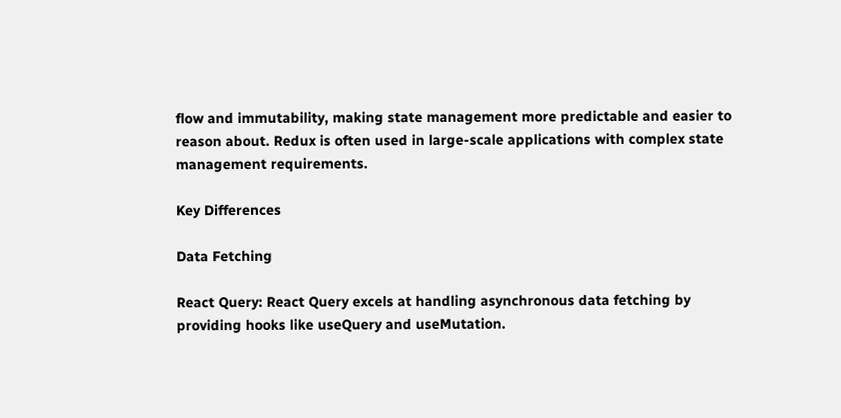flow and immutability, making state management more predictable and easier to reason about. Redux is often used in large-scale applications with complex state management requirements.

Key Differences

Data Fetching

React Query: React Query excels at handling asynchronous data fetching by providing hooks like useQuery and useMutation.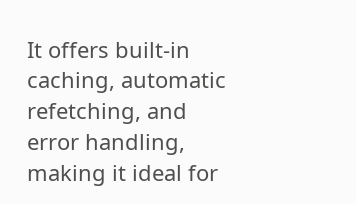It offers built-in caching, automatic refetching, and error handling, making it ideal for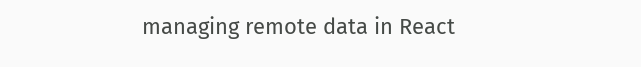managing remote data in React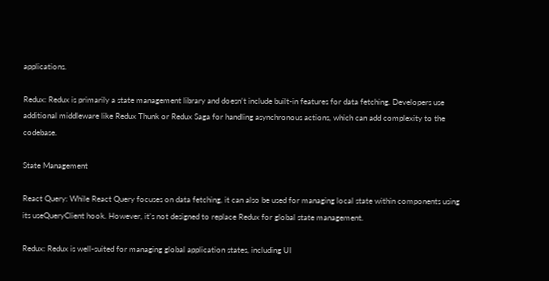applications.

Redux: Redux is primarily a state management library and doesn’t include built-in features for data fetching. Developers use additional middleware like Redux Thunk or Redux Saga for handling asynchronous actions, which can add complexity to the codebase.

State Management

React Query: While React Query focuses on data fetching, it can also be used for managing local state within components using its useQueryClient hook. However, it’s not designed to replace Redux for global state management.

Redux: Redux is well-suited for managing global application states, including UI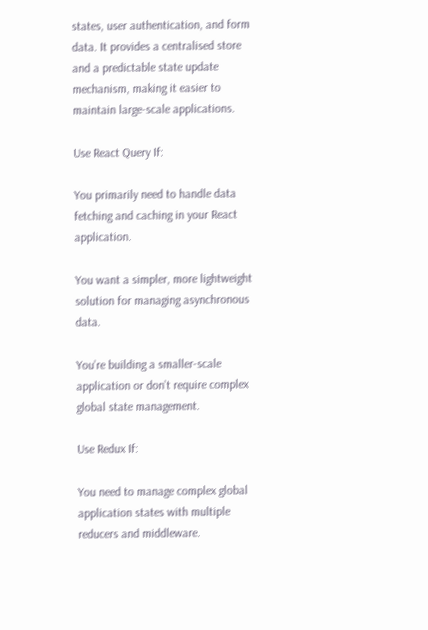states, user authentication, and form data. It provides a centralised store and a predictable state update mechanism, making it easier to maintain large-scale applications.

Use React Query If:

You primarily need to handle data fetching and caching in your React application.

You want a simpler, more lightweight solution for managing asynchronous data.

You’re building a smaller-scale application or don’t require complex global state management.

Use Redux If:

You need to manage complex global application states with multiple reducers and middleware.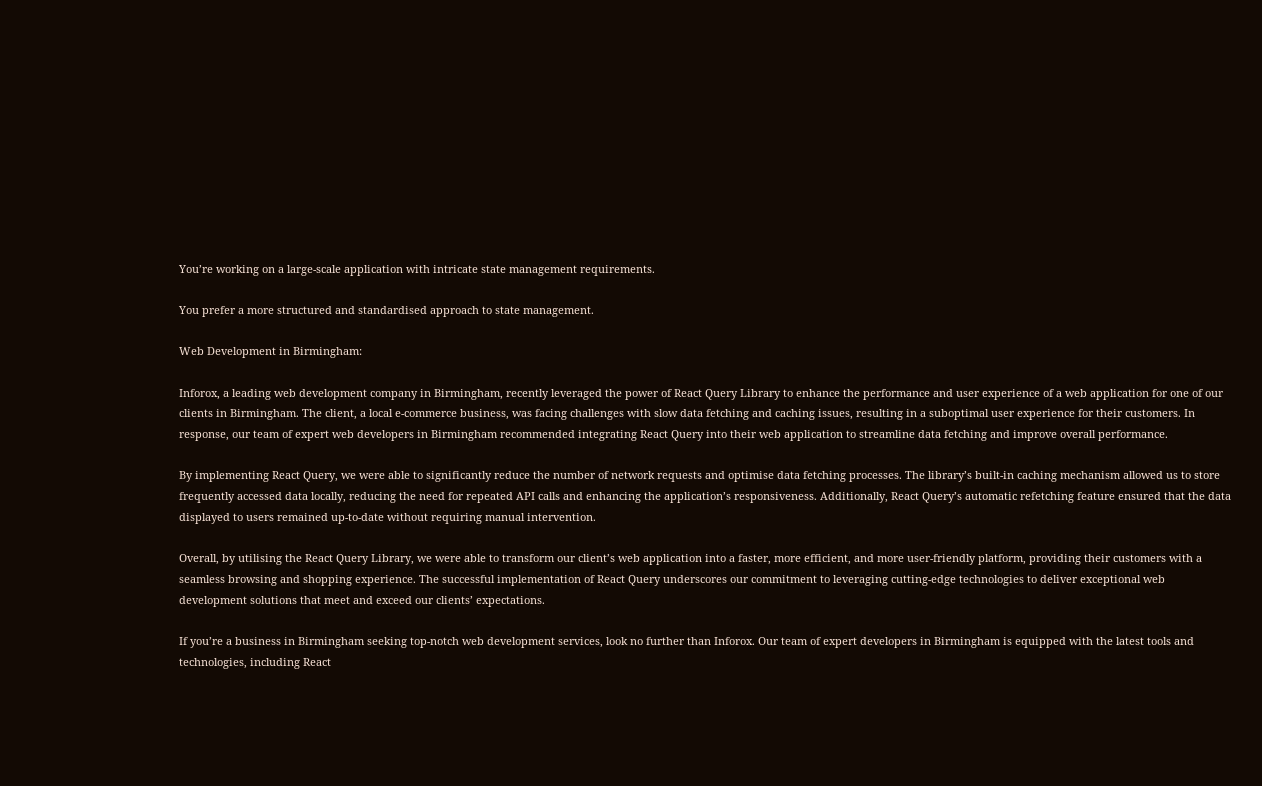You’re working on a large-scale application with intricate state management requirements.

You prefer a more structured and standardised approach to state management.

Web Development in Birmingham:

Inforox, a leading web development company in Birmingham, recently leveraged the power of React Query Library to enhance the performance and user experience of a web application for one of our clients in Birmingham. The client, a local e-commerce business, was facing challenges with slow data fetching and caching issues, resulting in a suboptimal user experience for their customers. In response, our team of expert web developers in Birmingham recommended integrating React Query into their web application to streamline data fetching and improve overall performance.

By implementing React Query, we were able to significantly reduce the number of network requests and optimise data fetching processes. The library’s built-in caching mechanism allowed us to store frequently accessed data locally, reducing the need for repeated API calls and enhancing the application’s responsiveness. Additionally, React Query’s automatic refetching feature ensured that the data displayed to users remained up-to-date without requiring manual intervention.

Overall, by utilising the React Query Library, we were able to transform our client’s web application into a faster, more efficient, and more user-friendly platform, providing their customers with a seamless browsing and shopping experience. The successful implementation of React Query underscores our commitment to leveraging cutting-edge technologies to deliver exceptional web development solutions that meet and exceed our clients’ expectations.

If you’re a business in Birmingham seeking top-notch web development services, look no further than Inforox. Our team of expert developers in Birmingham is equipped with the latest tools and technologies, including React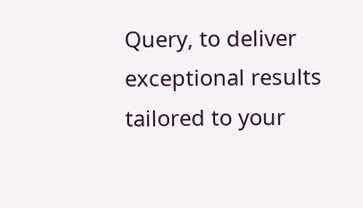Query, to deliver exceptional results tailored to your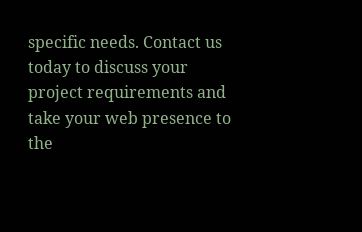specific needs. Contact us today to discuss your project requirements and take your web presence to the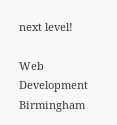next level!

Web Development Birmingham